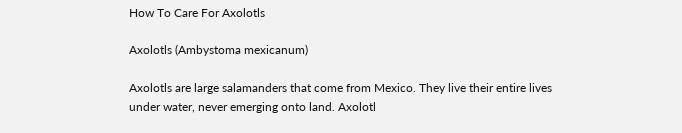How To Care For Axolotls

Axolotls (Ambystoma mexicanum)

Axolotls are large salamanders that come from Mexico. They live their entire lives under water, never emerging onto land. Axolotl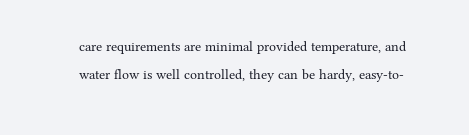care requirements are minimal provided temperature, and water flow is well controlled, they can be hardy, easy-to-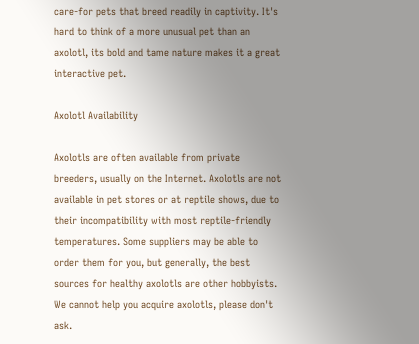care-for pets that breed readily in captivity. It's hard to think of a more unusual pet than an axolotl, its bold and tame nature makes it a great interactive pet.

Axolotl Availability

Axolotls are often available from private breeders, usually on the Internet. Axolotls are not available in pet stores or at reptile shows, due to their incompatibility with most reptile-friendly temperatures. Some suppliers may be able to order them for you, but generally, the best sources for healthy axolotls are other hobbyists. We cannot help you acquire axolotls, please don't ask.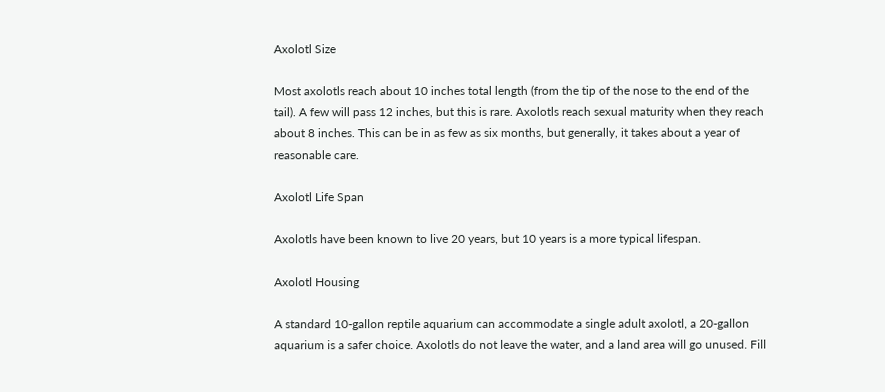Axolotl Size

Most axolotls reach about 10 inches total length (from the tip of the nose to the end of the tail). A few will pass 12 inches, but this is rare. Axolotls reach sexual maturity when they reach about 8 inches. This can be in as few as six months, but generally, it takes about a year of reasonable care.

Axolotl Life Span

Axolotls have been known to live 20 years, but 10 years is a more typical lifespan.

Axolotl Housing

A standard 10-gallon reptile aquarium can accommodate a single adult axolotl, a 20-gallon aquarium is a safer choice. Axolotls do not leave the water, and a land area will go unused. Fill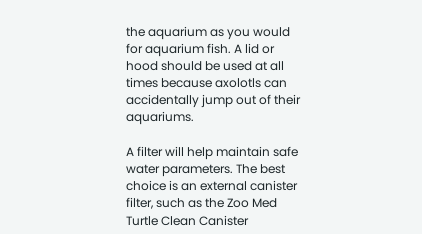the aquarium as you would for aquarium fish. A lid or hood should be used at all times because axolotls can accidentally jump out of their aquariums.

A filter will help maintain safe water parameters. The best choice is an external canister filter, such as the Zoo Med Turtle Clean Canister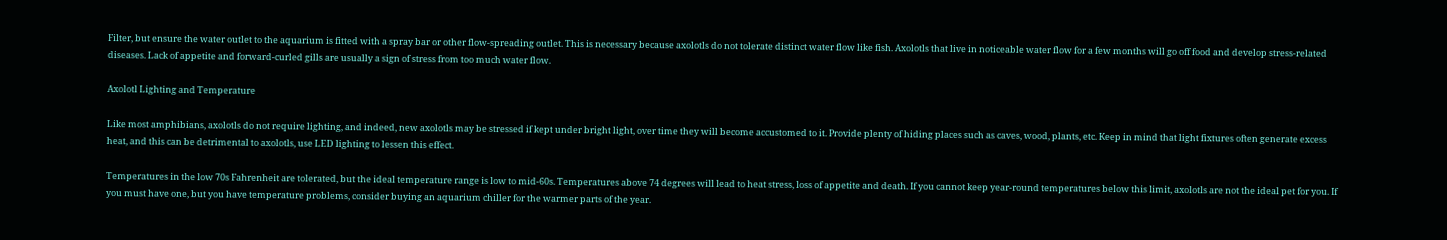Filter, but ensure the water outlet to the aquarium is fitted with a spray bar or other flow-spreading outlet. This is necessary because axolotls do not tolerate distinct water flow like fish. Axolotls that live in noticeable water flow for a few months will go off food and develop stress-related diseases. Lack of appetite and forward-curled gills are usually a sign of stress from too much water flow.

Axolotl Lighting and Temperature

Like most amphibians, axolotls do not require lighting, and indeed, new axolotls may be stressed if kept under bright light, over time they will become accustomed to it. Provide plenty of hiding places such as caves, wood, plants, etc. Keep in mind that light fixtures often generate excess heat, and this can be detrimental to axolotls, use LED lighting to lessen this effect.

Temperatures in the low 70s Fahrenheit are tolerated, but the ideal temperature range is low to mid-60s. Temperatures above 74 degrees will lead to heat stress, loss of appetite and death. If you cannot keep year-round temperatures below this limit, axolotls are not the ideal pet for you. If you must have one, but you have temperature problems, consider buying an aquarium chiller for the warmer parts of the year.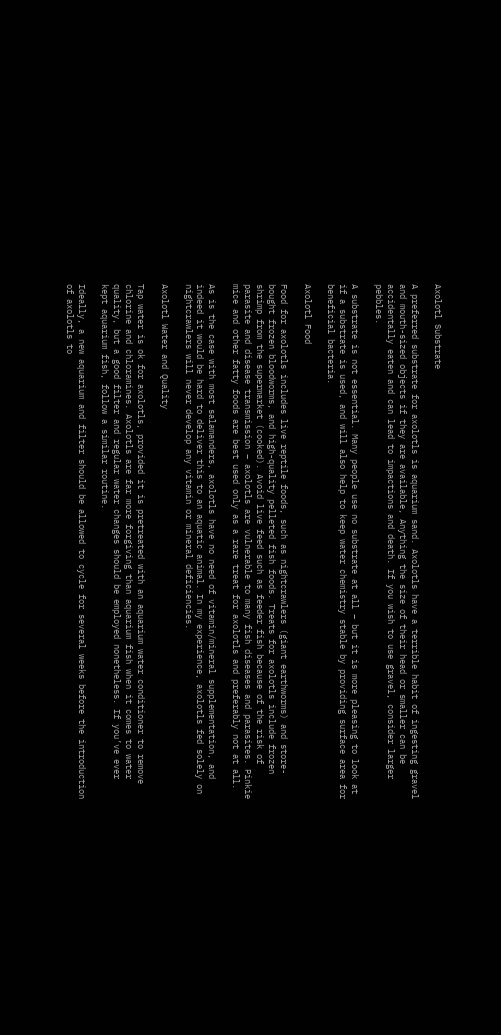Axolotl Substrate

A preferred substrate for axolotls is aquarium sand. Axolotls have a terrible habit of ingesting gravel and mouth-sized objects if they are available, Anything the size of their head or smaller can be accidentally eaten and can lead to impactions and death. If you wish to use gravel, consider larger pebbles.

A substrate is not essential. Many people use no substrate at all – but it is more pleasing to look at if a substrate is used, and will also help to keep water chemistry stable by providing surface area for beneficial bacteria.

Axolotl Food

Food for axolotls includes live reptile foods, such as nightcrawlers (giant earthworms) and store-bought frozen bloodworms, and high-quality pelleted fish foods. Treats for axolotls include frozen shrimp from the supermarket (cooked). Avoid live feed such as feeder fish because of the risk of parasite and disease transmission – axolotls are vulnerable to many fish diseases and parasites. Pinkie mice and other fatty foods are best used only as a rare treat for axolotls and preferably not at all.

As is the case with most salamanders, axolotls have no need of vitamin/mineral supplementation, and indeed it would be hard to deliver this to an aquatic animal. In my experience, axolotls fed solely on nightcrawlers will never develop any vitamin or mineral deficiencies.

Axolotl Water and Quality

Tap water is ok for axolotls, provided it is pretreated with an aquarium water conditioner to remove chlorine and chloramines. Axolotls are far more forgiving than aquarium fish when it comes to water quality, but a good filter and regular water changes should be employed nonetheless. If you’ve ever kept aquarium fish, follow a similar routine.

Ideally, a new aquarium and filter should be allowed to cycle for several weeks before the introduction of axolotls to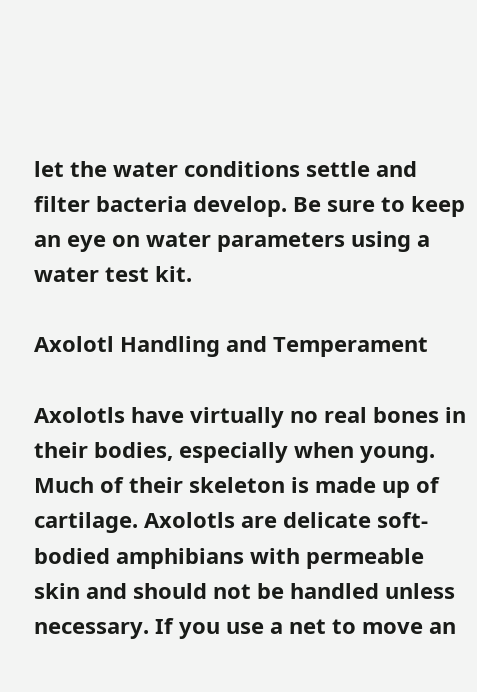let the water conditions settle and filter bacteria develop. Be sure to keep an eye on water parameters using a water test kit.

Axolotl Handling and Temperament

Axolotls have virtually no real bones in their bodies, especially when young. Much of their skeleton is made up of cartilage. Axolotls are delicate soft-bodied amphibians with permeable skin and should not be handled unless necessary. If you use a net to move an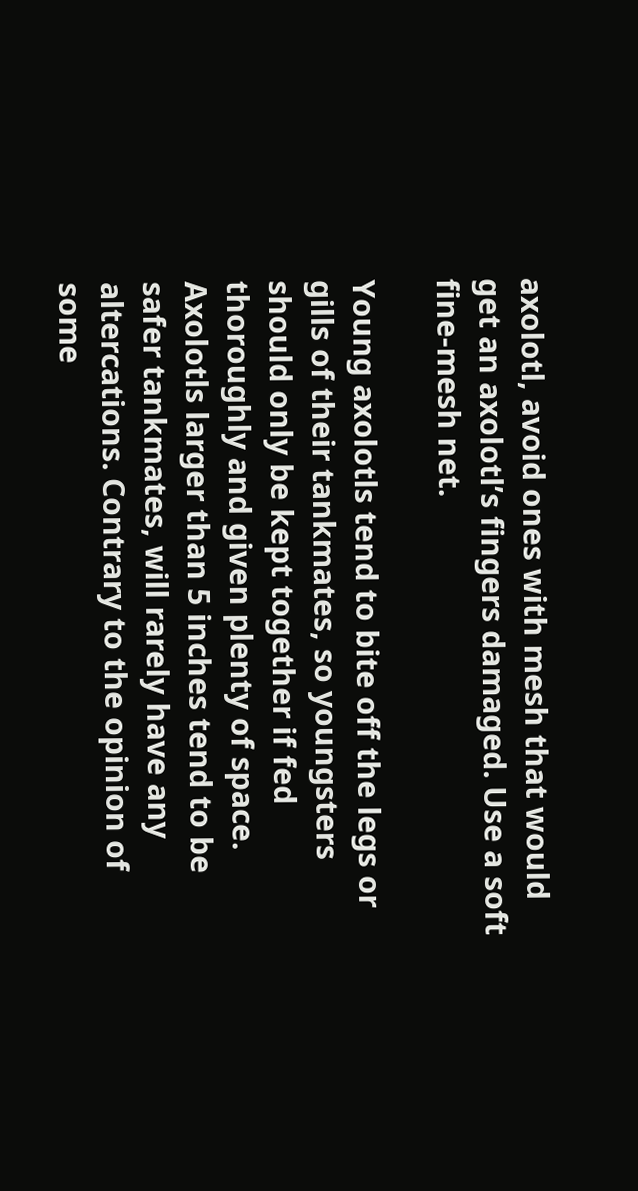axolotl, avoid ones with mesh that would get an axolotl’s fingers damaged. Use a soft fine-mesh net.

Young axolotls tend to bite off the legs or gills of their tankmates, so youngsters should only be kept together if fed thoroughly and given plenty of space. Axolotls larger than 5 inches tend to be safer tankmates, will rarely have any altercations. Contrary to the opinion of some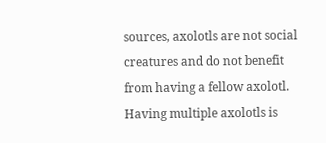sources, axolotls are not social creatures and do not benefit from having a fellow axolotl. Having multiple axolotls is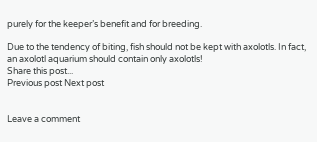purely for the keeper’s benefit and for breeding.

Due to the tendency of biting, fish should not be kept with axolotls. In fact, an axolotl aquarium should contain only axolotls!
Share this post...
Previous post Next post


Leave a comment